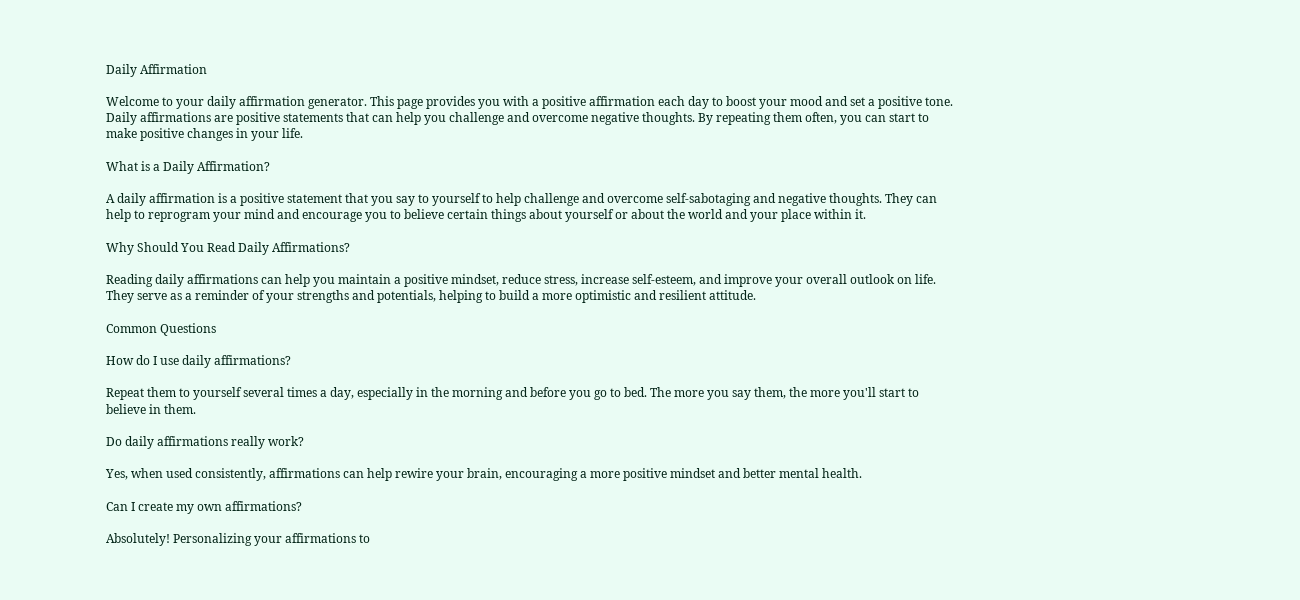Daily Affirmation

Welcome to your daily affirmation generator. This page provides you with a positive affirmation each day to boost your mood and set a positive tone. Daily affirmations are positive statements that can help you challenge and overcome negative thoughts. By repeating them often, you can start to make positive changes in your life.

What is a Daily Affirmation?

A daily affirmation is a positive statement that you say to yourself to help challenge and overcome self-sabotaging and negative thoughts. They can help to reprogram your mind and encourage you to believe certain things about yourself or about the world and your place within it.

Why Should You Read Daily Affirmations?

Reading daily affirmations can help you maintain a positive mindset, reduce stress, increase self-esteem, and improve your overall outlook on life. They serve as a reminder of your strengths and potentials, helping to build a more optimistic and resilient attitude.

Common Questions

How do I use daily affirmations?

Repeat them to yourself several times a day, especially in the morning and before you go to bed. The more you say them, the more you'll start to believe in them.

Do daily affirmations really work?

Yes, when used consistently, affirmations can help rewire your brain, encouraging a more positive mindset and better mental health.

Can I create my own affirmations?

Absolutely! Personalizing your affirmations to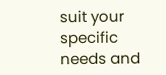suit your specific needs and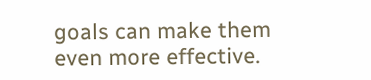goals can make them even more effective.